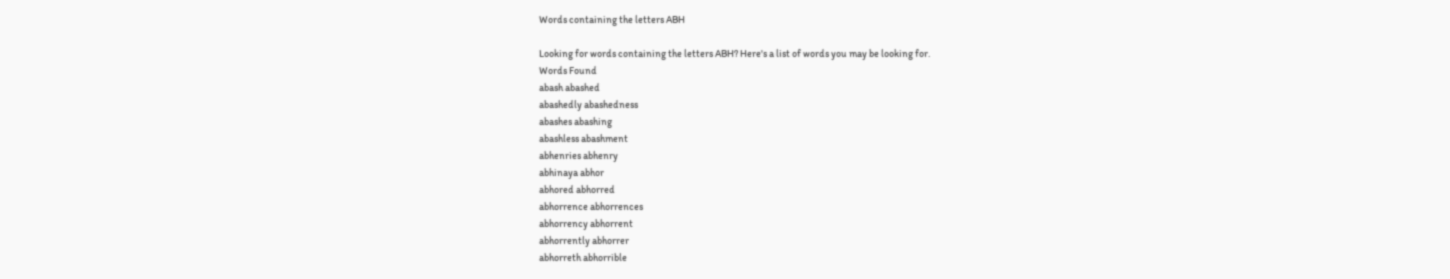Words containing the letters ABH

Looking for words containing the letters ABH? Here's a list of words you may be looking for.
Words Found
abash abashed
abashedly abashedness
abashes abashing
abashless abashment
abhenries abhenry
abhinaya abhor
abhored abhorred
abhorrence abhorrences
abhorrency abhorrent
abhorrently abhorrer
abhorreth abhorrible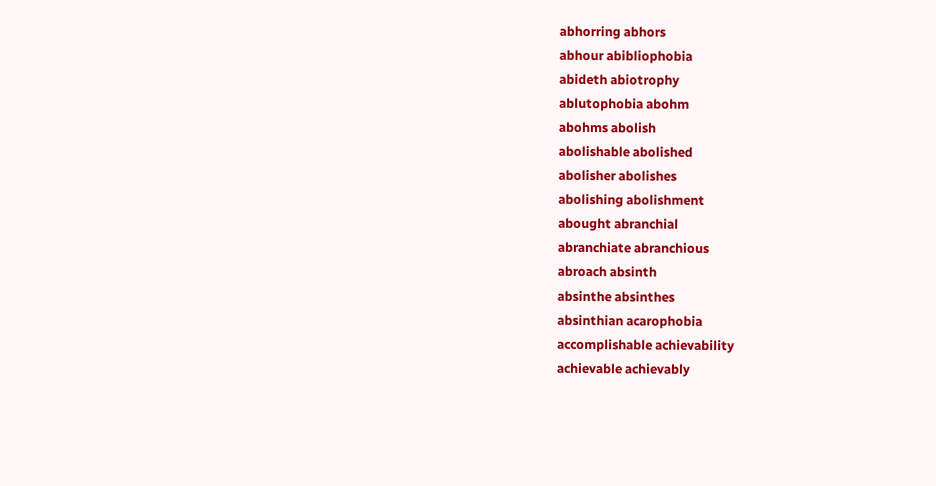abhorring abhors
abhour abibliophobia
abideth abiotrophy
ablutophobia abohm
abohms abolish
abolishable abolished
abolisher abolishes
abolishing abolishment
abought abranchial
abranchiate abranchious
abroach absinth
absinthe absinthes
absinthian acarophobia
accomplishable achievability
achievable achievably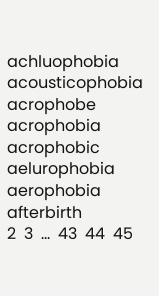achluophobia acousticophobia
acrophobe acrophobia
acrophobic aelurophobia
aerophobia afterbirth
2  3  ...  43  44  45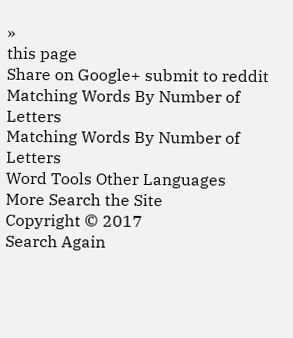»
this page
Share on Google+ submit to reddit
Matching Words By Number of Letters
Matching Words By Number of Letters
Word Tools Other Languages More Search the Site
Copyright © 2017
Search Again